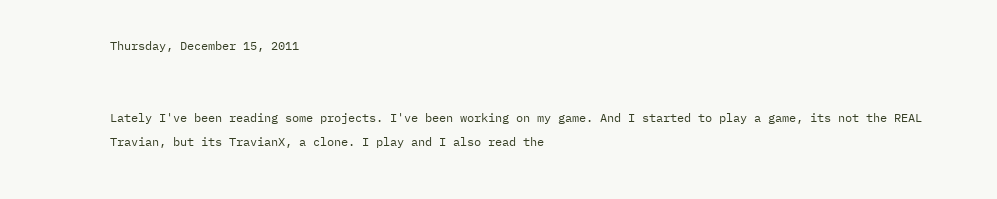Thursday, December 15, 2011


Lately I've been reading some projects. I've been working on my game. And I started to play a game, its not the REAL Travian, but its TravianX, a clone. I play and I also read the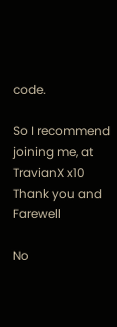code.

So I recommend joining me, at TravianX x10
Thank you and Farewell

No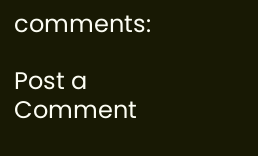comments:

Post a Comment